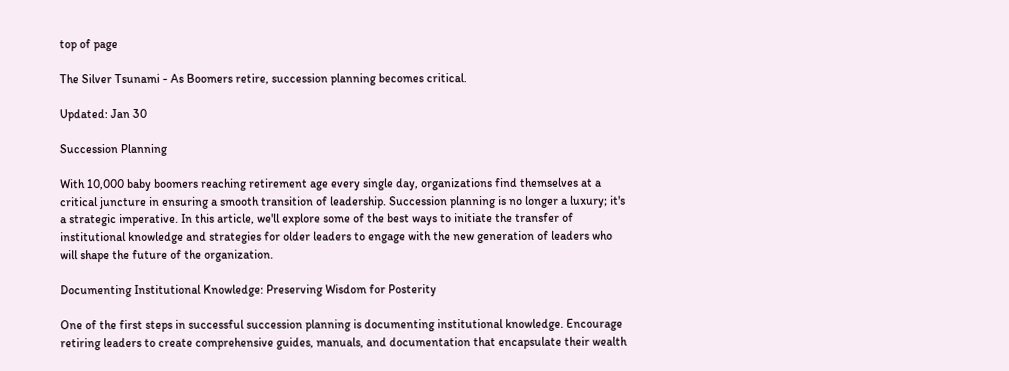top of page

The Silver Tsunami - As Boomers retire, succession planning becomes critical.

Updated: Jan 30

Succession Planning

With 10,000 baby boomers reaching retirement age every single day, organizations find themselves at a critical juncture in ensuring a smooth transition of leadership. Succession planning is no longer a luxury; it's a strategic imperative. In this article, we'll explore some of the best ways to initiate the transfer of institutional knowledge and strategies for older leaders to engage with the new generation of leaders who will shape the future of the organization.

Documenting Institutional Knowledge: Preserving Wisdom for Posterity

One of the first steps in successful succession planning is documenting institutional knowledge. Encourage retiring leaders to create comprehensive guides, manuals, and documentation that encapsulate their wealth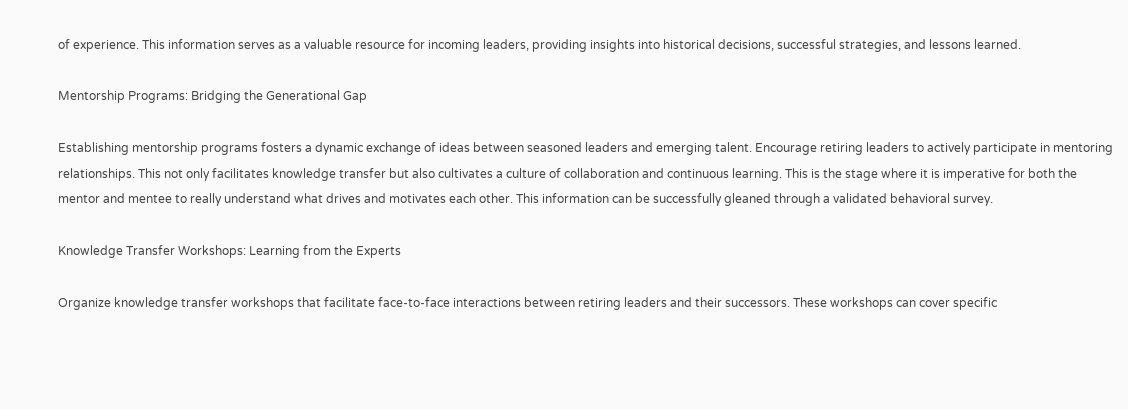of experience. This information serves as a valuable resource for incoming leaders, providing insights into historical decisions, successful strategies, and lessons learned.

Mentorship Programs: Bridging the Generational Gap

Establishing mentorship programs fosters a dynamic exchange of ideas between seasoned leaders and emerging talent. Encourage retiring leaders to actively participate in mentoring relationships. This not only facilitates knowledge transfer but also cultivates a culture of collaboration and continuous learning. This is the stage where it is imperative for both the mentor and mentee to really understand what drives and motivates each other. This information can be successfully gleaned through a validated behavioral survey.

Knowledge Transfer Workshops: Learning from the Experts

Organize knowledge transfer workshops that facilitate face-to-face interactions between retiring leaders and their successors. These workshops can cover specific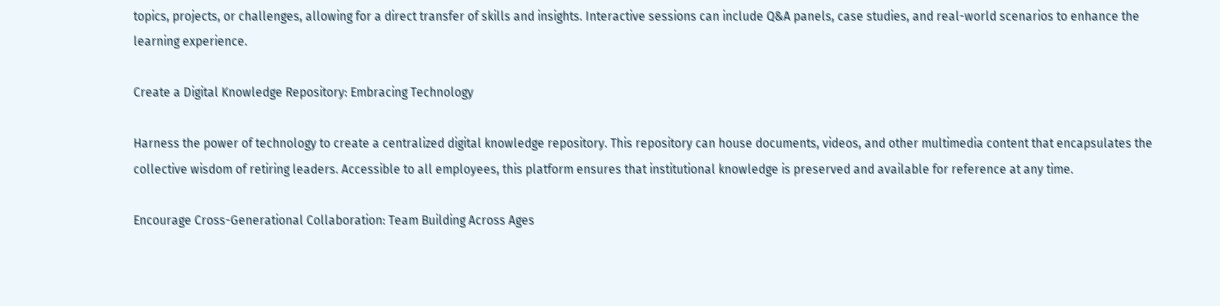topics, projects, or challenges, allowing for a direct transfer of skills and insights. Interactive sessions can include Q&A panels, case studies, and real-world scenarios to enhance the learning experience.

Create a Digital Knowledge Repository: Embracing Technology

Harness the power of technology to create a centralized digital knowledge repository. This repository can house documents, videos, and other multimedia content that encapsulates the collective wisdom of retiring leaders. Accessible to all employees, this platform ensures that institutional knowledge is preserved and available for reference at any time.

Encourage Cross-Generational Collaboration: Team Building Across Ages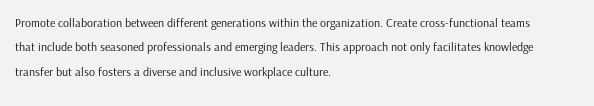Promote collaboration between different generations within the organization. Create cross-functional teams that include both seasoned professionals and emerging leaders. This approach not only facilitates knowledge transfer but also fosters a diverse and inclusive workplace culture.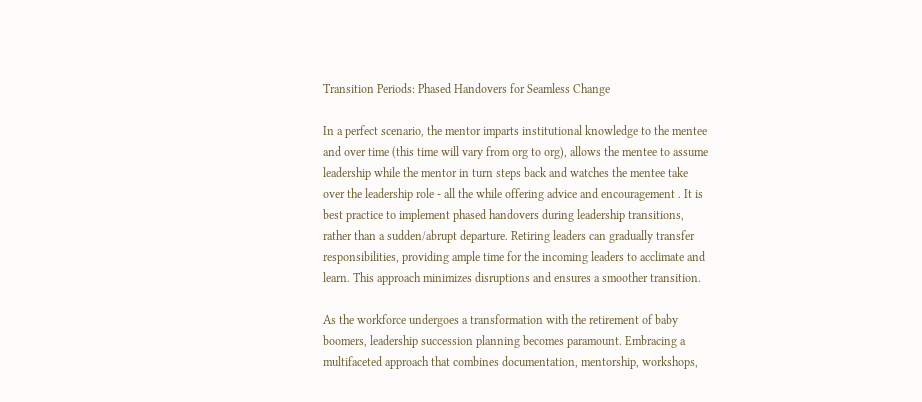Transition Periods: Phased Handovers for Seamless Change

In a perfect scenario, the mentor imparts institutional knowledge to the mentee and over time (this time will vary from org to org), allows the mentee to assume leadership while the mentor in turn steps back and watches the mentee take over the leadership role - all the while offering advice and encouragement . It is best practice to implement phased handovers during leadership transitions, rather than a sudden/abrupt departure. Retiring leaders can gradually transfer responsibilities, providing ample time for the incoming leaders to acclimate and learn. This approach minimizes disruptions and ensures a smoother transition.

As the workforce undergoes a transformation with the retirement of baby boomers, leadership succession planning becomes paramount. Embracing a multifaceted approach that combines documentation, mentorship, workshops,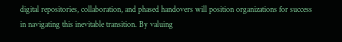digital repositories, collaboration, and phased handovers will position organizations for success in navigating this inevitable transition. By valuing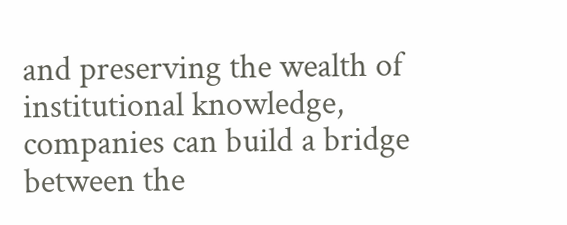and preserving the wealth of institutional knowledge, companies can build a bridge between the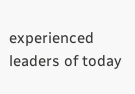experienced leaders of today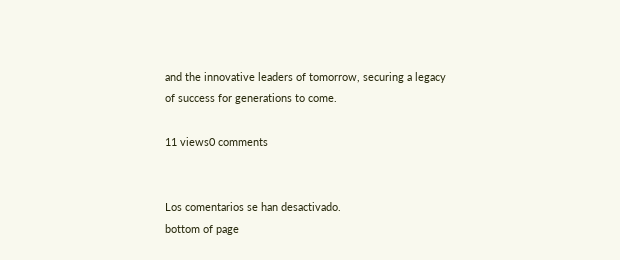and the innovative leaders of tomorrow, securing a legacy of success for generations to come.

11 views0 comments


Los comentarios se han desactivado.
bottom of page